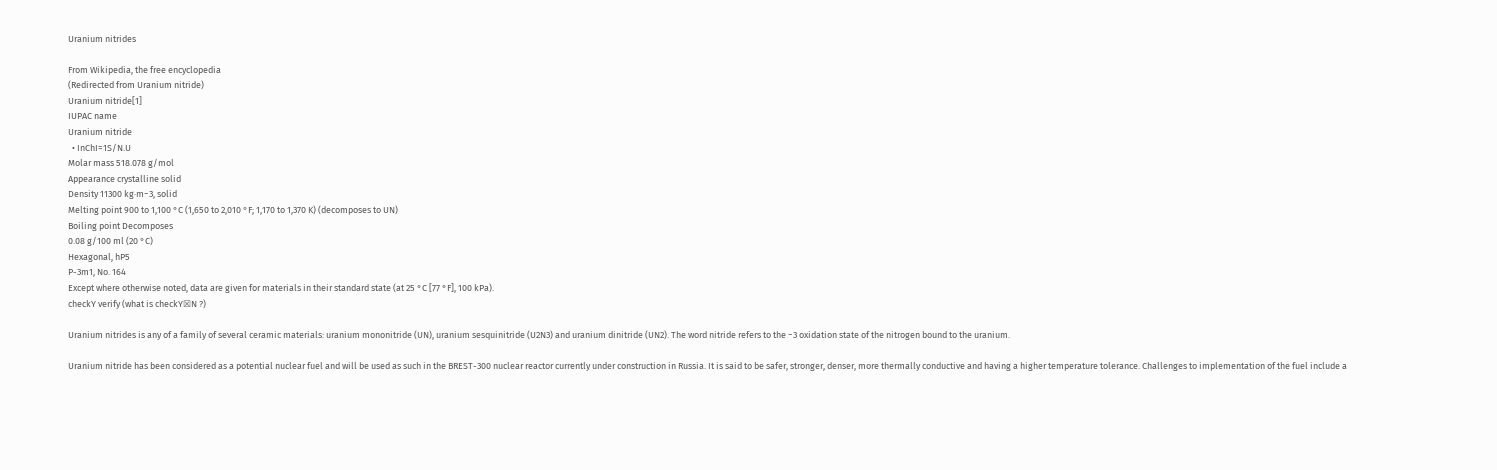Uranium nitrides

From Wikipedia, the free encyclopedia
(Redirected from Uranium nitride)
Uranium nitride[1]
IUPAC name
Uranium nitride
  • InChI=1S/N.U
Molar mass 518.078 g/mol
Appearance crystalline solid
Density 11300 kg·m−3, solid
Melting point 900 to 1,100 °C (1,650 to 2,010 °F; 1,170 to 1,370 K) (decomposes to UN)
Boiling point Decomposes
0.08 g/100 ml (20 °C)
Hexagonal, hP5
P-3m1, No. 164
Except where otherwise noted, data are given for materials in their standard state (at 25 °C [77 °F], 100 kPa).
checkY verify (what is checkY☒N ?)

Uranium nitrides is any of a family of several ceramic materials: uranium mononitride (UN), uranium sesquinitride (U2N3) and uranium dinitride (UN2). The word nitride refers to the −3 oxidation state of the nitrogen bound to the uranium.

Uranium nitride has been considered as a potential nuclear fuel and will be used as such in the BREST-300 nuclear reactor currently under construction in Russia. It is said to be safer, stronger, denser, more thermally conductive and having a higher temperature tolerance. Challenges to implementation of the fuel include a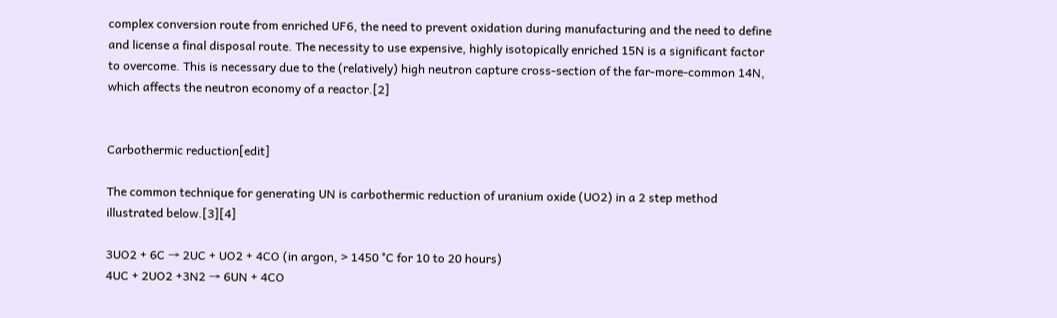complex conversion route from enriched UF6, the need to prevent oxidation during manufacturing and the need to define and license a final disposal route. The necessity to use expensive, highly isotopically enriched 15N is a significant factor to overcome. This is necessary due to the (relatively) high neutron capture cross-section of the far-more-common 14N, which affects the neutron economy of a reactor.[2]


Carbothermic reduction[edit]

The common technique for generating UN is carbothermic reduction of uranium oxide (UO2) in a 2 step method illustrated below.[3][4]

3UO2 + 6C → 2UC + UO2 + 4CO (in argon, > 1450 °C for 10 to 20 hours)
4UC + 2UO2 +3N2 → 6UN + 4CO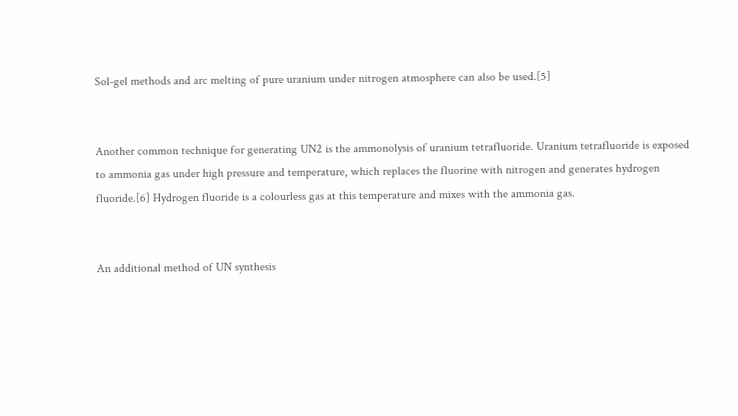Sol-gel methods and arc melting of pure uranium under nitrogen atmosphere can also be used.[5]


Another common technique for generating UN2 is the ammonolysis of uranium tetrafluoride. Uranium tetrafluoride is exposed to ammonia gas under high pressure and temperature, which replaces the fluorine with nitrogen and generates hydrogen fluoride.[6] Hydrogen fluoride is a colourless gas at this temperature and mixes with the ammonia gas.


An additional method of UN synthesis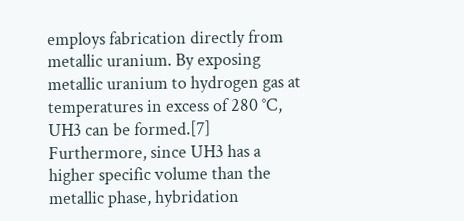employs fabrication directly from metallic uranium. By exposing metallic uranium to hydrogen gas at temperatures in excess of 280 °C, UH3 can be formed.[7] Furthermore, since UH3 has a higher specific volume than the metallic phase, hybridation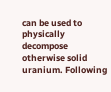can be used to physically decompose otherwise solid uranium. Following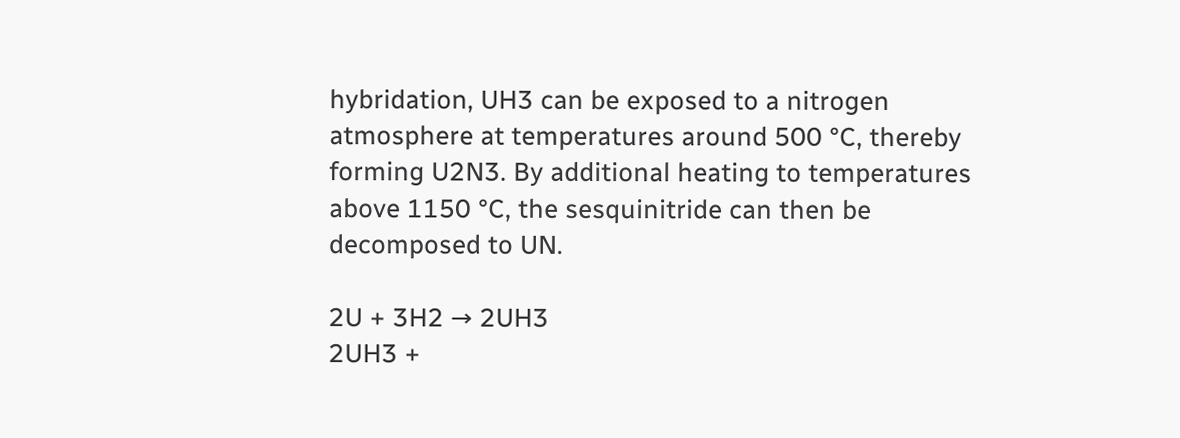hybridation, UH3 can be exposed to a nitrogen atmosphere at temperatures around 500 °C, thereby forming U2N3. By additional heating to temperatures above 1150 °C, the sesquinitride can then be decomposed to UN.

2U + 3H2 → 2UH3
2UH3 +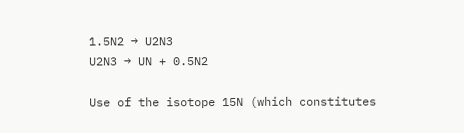1.5N2 → U2N3
U2N3 → UN + 0.5N2

Use of the isotope 15N (which constitutes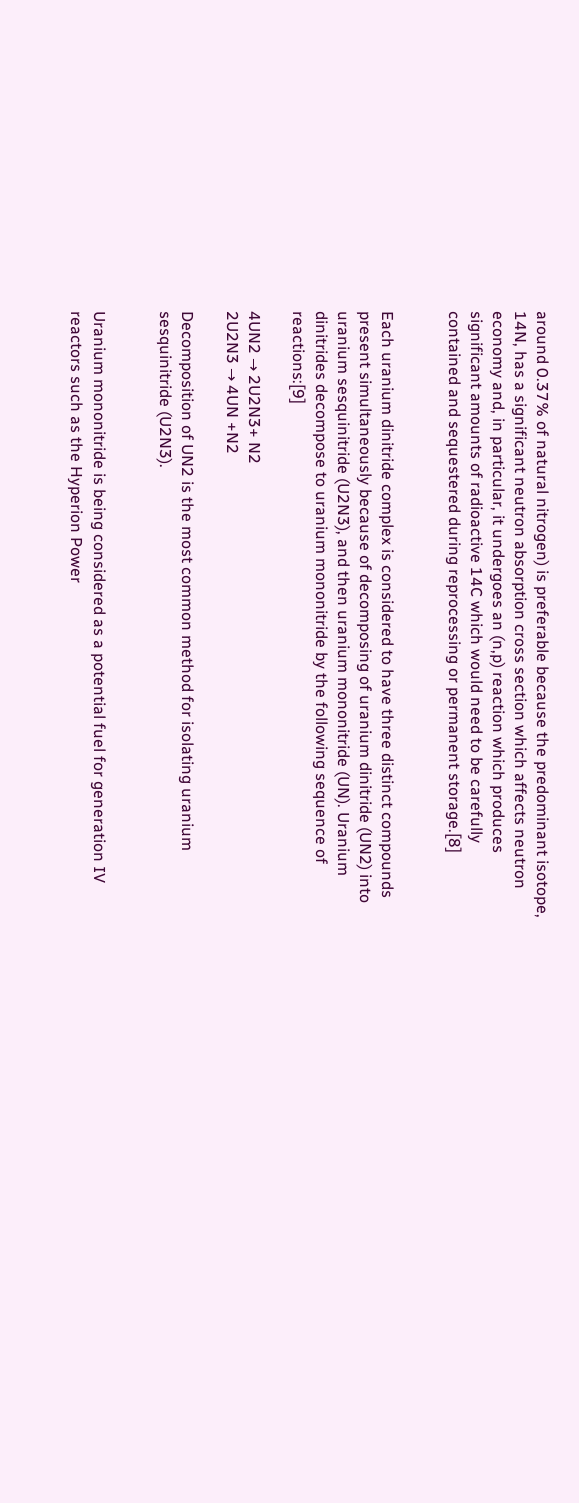around 0.37% of natural nitrogen) is preferable because the predominant isotope, 14N, has a significant neutron absorption cross section which affects neutron economy and, in particular, it undergoes an (n,p) reaction which produces significant amounts of radioactive 14C which would need to be carefully contained and sequestered during reprocessing or permanent storage.[8]


Each uranium dinitride complex is considered to have three distinct compounds present simultaneously because of decomposing of uranium dinitride (UN2) into uranium sesquinitride (U2N3), and then uranium mononitride (UN). Uranium dinitrides decompose to uranium mononitride by the following sequence of reactions:[9]

4UN2 → 2U2N3+ N2
2U2N3 → 4UN +N2

Decomposition of UN2 is the most common method for isolating uranium sesquinitride (U2N3).


Uranium mononitride is being considered as a potential fuel for generation IV reactors such as the Hyperion Power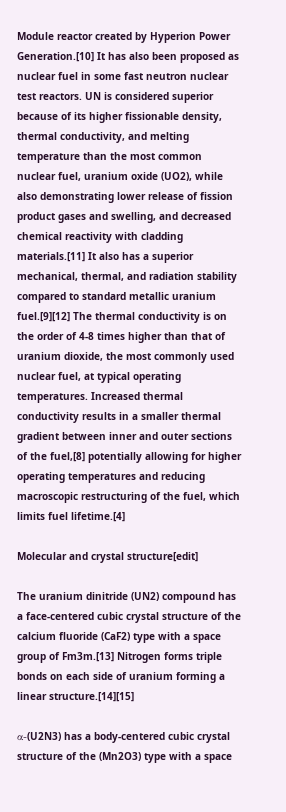Module reactor created by Hyperion Power Generation.[10] It has also been proposed as nuclear fuel in some fast neutron nuclear test reactors. UN is considered superior because of its higher fissionable density, thermal conductivity, and melting temperature than the most common nuclear fuel, uranium oxide (UO2), while also demonstrating lower release of fission product gases and swelling, and decreased chemical reactivity with cladding materials.[11] It also has a superior mechanical, thermal, and radiation stability compared to standard metallic uranium fuel.[9][12] The thermal conductivity is on the order of 4-8 times higher than that of uranium dioxide, the most commonly used nuclear fuel, at typical operating temperatures. Increased thermal conductivity results in a smaller thermal gradient between inner and outer sections of the fuel,[8] potentially allowing for higher operating temperatures and reducing macroscopic restructuring of the fuel, which limits fuel lifetime.[4]

Molecular and crystal structure[edit]

The uranium dinitride (UN2) compound has a face-centered cubic crystal structure of the calcium fluoride (CaF2) type with a space group of Fm3m.[13] Nitrogen forms triple bonds on each side of uranium forming a linear structure.[14][15]

α-(U2N3) has a body-centered cubic crystal structure of the (Mn2O3) type with a space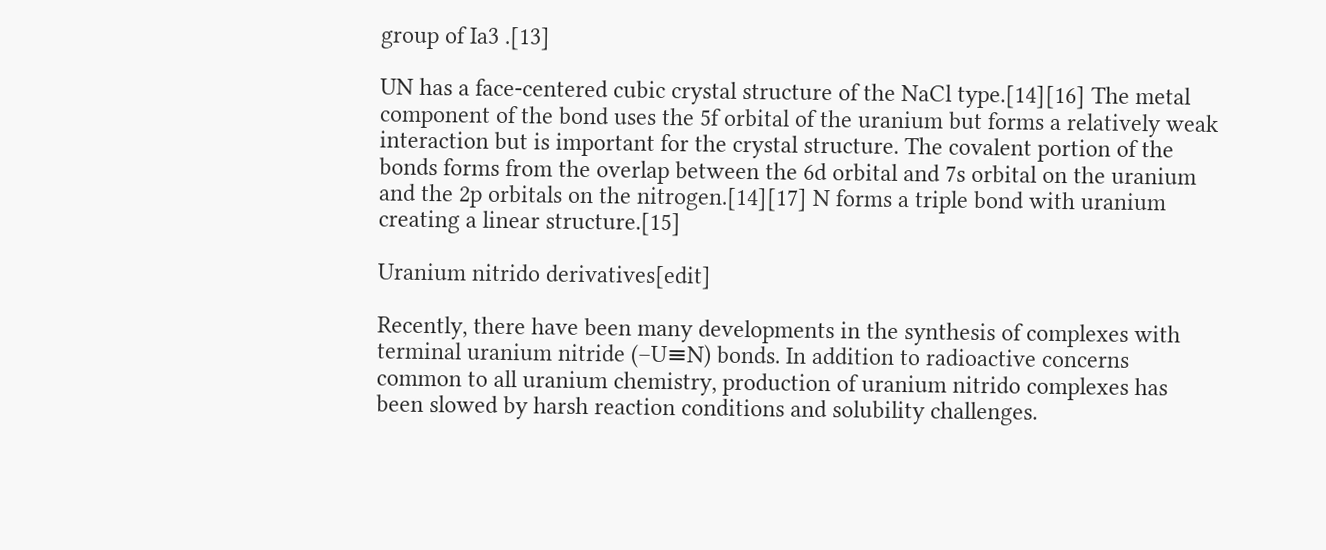group of Ia3 .[13]

UN has a face-centered cubic crystal structure of the NaCl type.[14][16] The metal component of the bond uses the 5f orbital of the uranium but forms a relatively weak interaction but is important for the crystal structure. The covalent portion of the bonds forms from the overlap between the 6d orbital and 7s orbital on the uranium and the 2p orbitals on the nitrogen.[14][17] N forms a triple bond with uranium creating a linear structure.[15]

Uranium nitrido derivatives[edit]

Recently, there have been many developments in the synthesis of complexes with terminal uranium nitride (–U≡N) bonds. In addition to radioactive concerns common to all uranium chemistry, production of uranium nitrido complexes has been slowed by harsh reaction conditions and solubility challenges.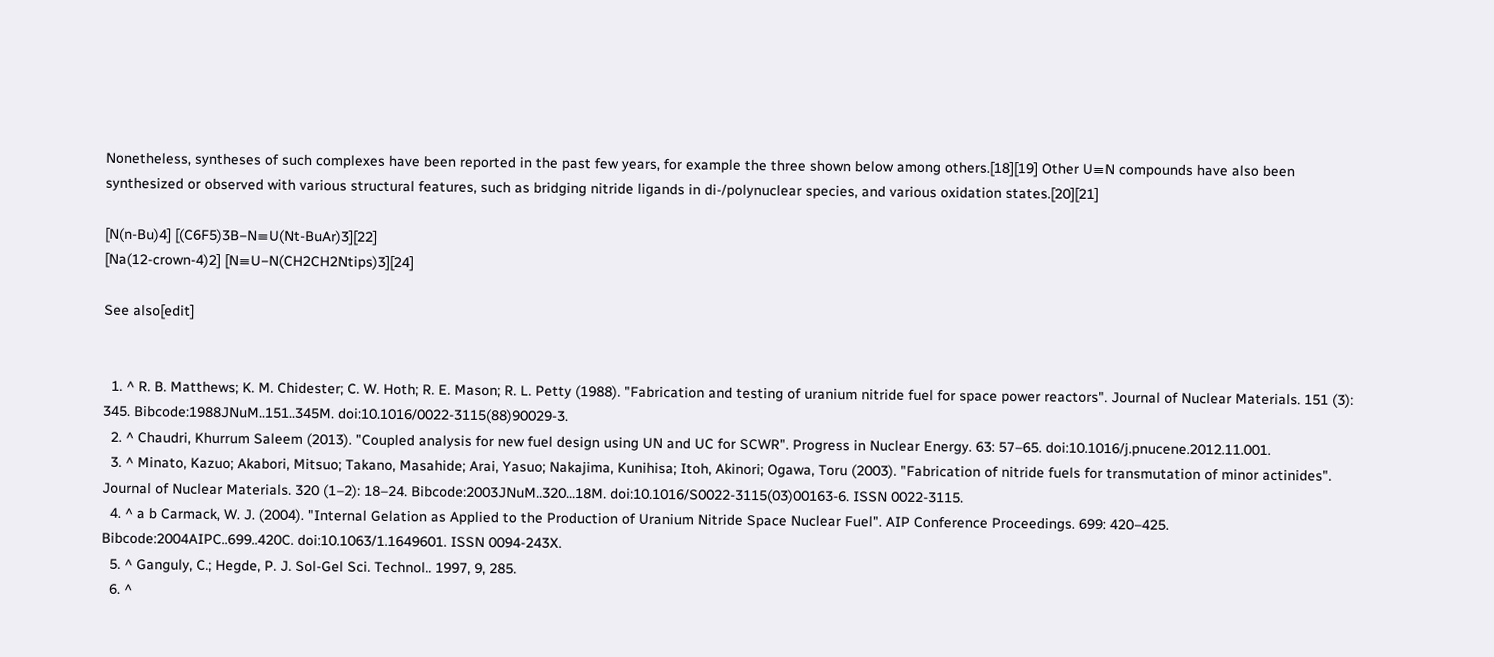Nonetheless, syntheses of such complexes have been reported in the past few years, for example the three shown below among others.[18][19] Other U≡N compounds have also been synthesized or observed with various structural features, such as bridging nitride ligands in di-/polynuclear species, and various oxidation states.[20][21]

[N(n-Bu)4] [(C6F5)3B−N≡U(Nt-BuAr)3][22]
[Na(12-crown-4)2] [N≡U−N(CH2CH2Ntips)3][24]

See also[edit]


  1. ^ R. B. Matthews; K. M. Chidester; C. W. Hoth; R. E. Mason; R. L. Petty (1988). "Fabrication and testing of uranium nitride fuel for space power reactors". Journal of Nuclear Materials. 151 (3): 345. Bibcode:1988JNuM..151..345M. doi:10.1016/0022-3115(88)90029-3.
  2. ^ Chaudri, Khurrum Saleem (2013). "Coupled analysis for new fuel design using UN and UC for SCWR". Progress in Nuclear Energy. 63: 57–65. doi:10.1016/j.pnucene.2012.11.001.
  3. ^ Minato, Kazuo; Akabori, Mitsuo; Takano, Masahide; Arai, Yasuo; Nakajima, Kunihisa; Itoh, Akinori; Ogawa, Toru (2003). "Fabrication of nitride fuels for transmutation of minor actinides". Journal of Nuclear Materials. 320 (1–2): 18–24. Bibcode:2003JNuM..320...18M. doi:10.1016/S0022-3115(03)00163-6. ISSN 0022-3115.
  4. ^ a b Carmack, W. J. (2004). "Internal Gelation as Applied to the Production of Uranium Nitride Space Nuclear Fuel". AIP Conference Proceedings. 699: 420–425. Bibcode:2004AIPC..699..420C. doi:10.1063/1.1649601. ISSN 0094-243X.
  5. ^ Ganguly, C.; Hegde, P. J. Sol-Gel Sci. Technol.. 1997, 9, 285.
  6. ^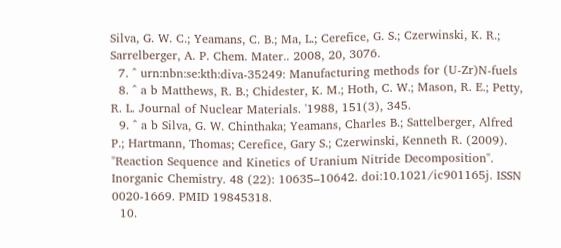Silva, G. W. C.; Yeamans, C. B.; Ma, L.; Cerefice, G. S.; Czerwinski, K. R.; Sarrelberger, A. P. Chem. Mater.. 2008, 20, 3076.
  7. ^ urn:nbn:se:kth:diva-35249: Manufacturing methods for (U-Zr)N-fuels
  8. ^ a b Matthews, R. B.; Chidester, K. M.; Hoth, C. W.; Mason, R. E.; Petty, R. L. Journal of Nuclear Materials. '1988, 151(3), 345.
  9. ^ a b Silva, G. W. Chinthaka; Yeamans, Charles B.; Sattelberger, Alfred P.; Hartmann, Thomas; Cerefice, Gary S.; Czerwinski, Kenneth R. (2009). "Reaction Sequence and Kinetics of Uranium Nitride Decomposition". Inorganic Chemistry. 48 (22): 10635–10642. doi:10.1021/ic901165j. ISSN 0020-1669. PMID 19845318.
  10.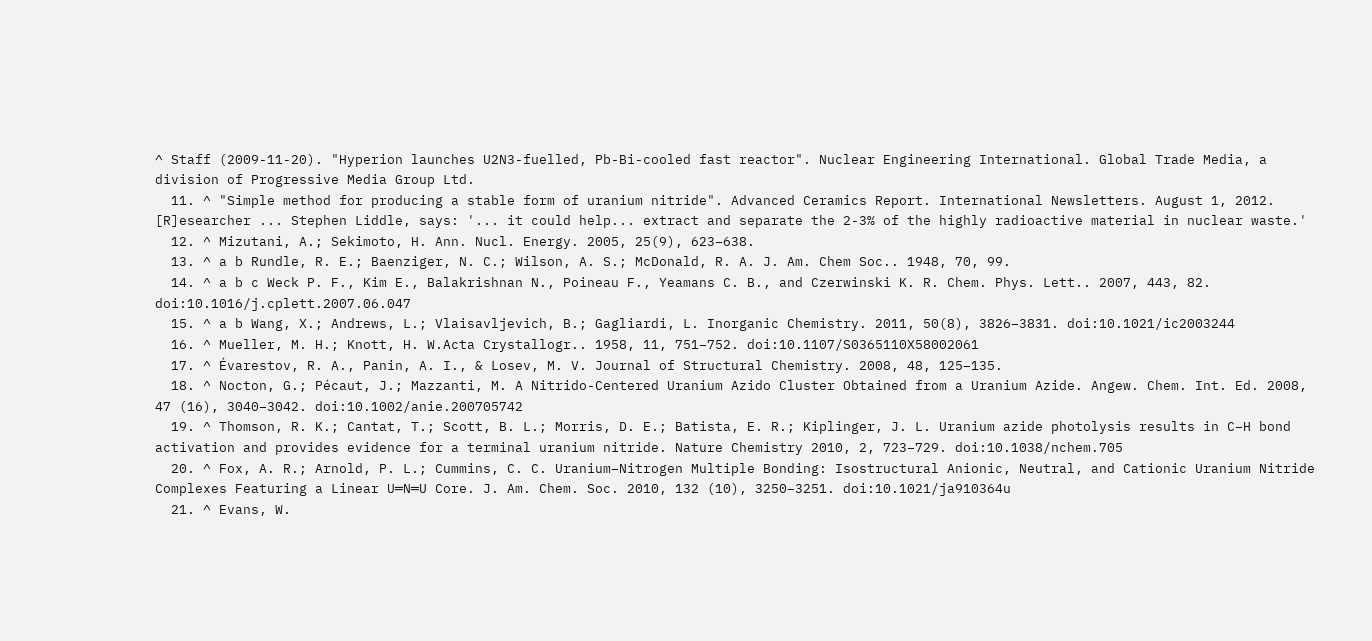^ Staff (2009-11-20). "Hyperion launches U2N3-fuelled, Pb-Bi-cooled fast reactor". Nuclear Engineering International. Global Trade Media, a division of Progressive Media Group Ltd.
  11. ^ "Simple method for producing a stable form of uranium nitride". Advanced Ceramics Report. International Newsletters. August 1, 2012. [R]esearcher ... Stephen Liddle, says: '... it could help... extract and separate the 2-3% of the highly radioactive material in nuclear waste.'
  12. ^ Mizutani, A.; Sekimoto, H. Ann. Nucl. Energy. 2005, 25(9), 623–638.
  13. ^ a b Rundle, R. E.; Baenziger, N. C.; Wilson, A. S.; McDonald, R. A. J. Am. Chem Soc.. 1948, 70, 99.
  14. ^ a b c Weck P. F., Kim E., Balakrishnan N., Poineau F., Yeamans C. B., and Czerwinski K. R. Chem. Phys. Lett.. 2007, 443, 82. doi:10.1016/j.cplett.2007.06.047
  15. ^ a b Wang, X.; Andrews, L.; Vlaisavljevich, B.; Gagliardi, L. Inorganic Chemistry. 2011, 50(8), 3826–3831. doi:10.1021/ic2003244
  16. ^ Mueller, M. H.; Knott, H. W.Acta Crystallogr.. 1958, 11, 751–752. doi:10.1107/S0365110X58002061
  17. ^ Évarestov, R. A., Panin, A. I., & Losev, M. V. Journal of Structural Chemistry. 2008, 48, 125–135.
  18. ^ Nocton, G.; Pécaut, J.; Mazzanti, M. A Nitrido-Centered Uranium Azido Cluster Obtained from a Uranium Azide. Angew. Chem. Int. Ed. 2008, 47 (16), 3040–3042. doi:10.1002/anie.200705742
  19. ^ Thomson, R. K.; Cantat, T.; Scott, B. L.; Morris, D. E.; Batista, E. R.; Kiplinger, J. L. Uranium azide photolysis results in C–H bond activation and provides evidence for a terminal uranium nitride. Nature Chemistry 2010, 2, 723–729. doi:10.1038/nchem.705
  20. ^ Fox, A. R.; Arnold, P. L.; Cummins, C. C. Uranium−Nitrogen Multiple Bonding: Isostructural Anionic, Neutral, and Cationic Uranium Nitride Complexes Featuring a Linear U═N═U Core. J. Am. Chem. Soc. 2010, 132 (10), 3250–3251. doi:10.1021/ja910364u
  21. ^ Evans, W.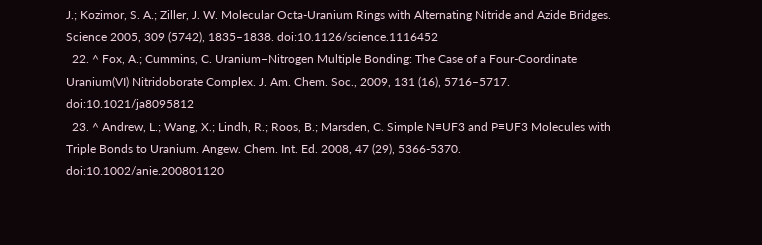J.; Kozimor, S. A.; Ziller, J. W. Molecular Octa-Uranium Rings with Alternating Nitride and Azide Bridges. Science 2005, 309 (5742), 1835–1838. doi:10.1126/science.1116452
  22. ^ Fox, A.; Cummins, C. Uranium−Nitrogen Multiple Bonding: The Case of a Four-Coordinate Uranium(VI) Nitridoborate Complex. J. Am. Chem. Soc., 2009, 131 (16), 5716–5717. doi:10.1021/ja8095812
  23. ^ Andrew, L.; Wang, X.; Lindh, R.; Roos, B.; Marsden, C. Simple N≡UF3 and P≡UF3 Molecules with Triple Bonds to Uranium. Angew. Chem. Int. Ed. 2008, 47 (29), 5366-5370. doi:10.1002/anie.200801120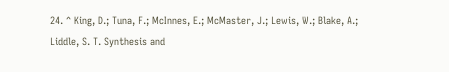24. ^ King, D.; Tuna, F.; McInnes, E.; McMaster, J.; Lewis, W.; Blake, A.; Liddle, S. T. Synthesis and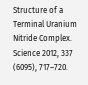Structure of a Terminal Uranium Nitride Complex. Science 2012, 337 (6095), 717–720.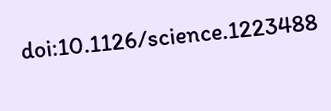doi:10.1126/science.1223488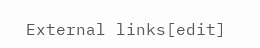External links[edit]